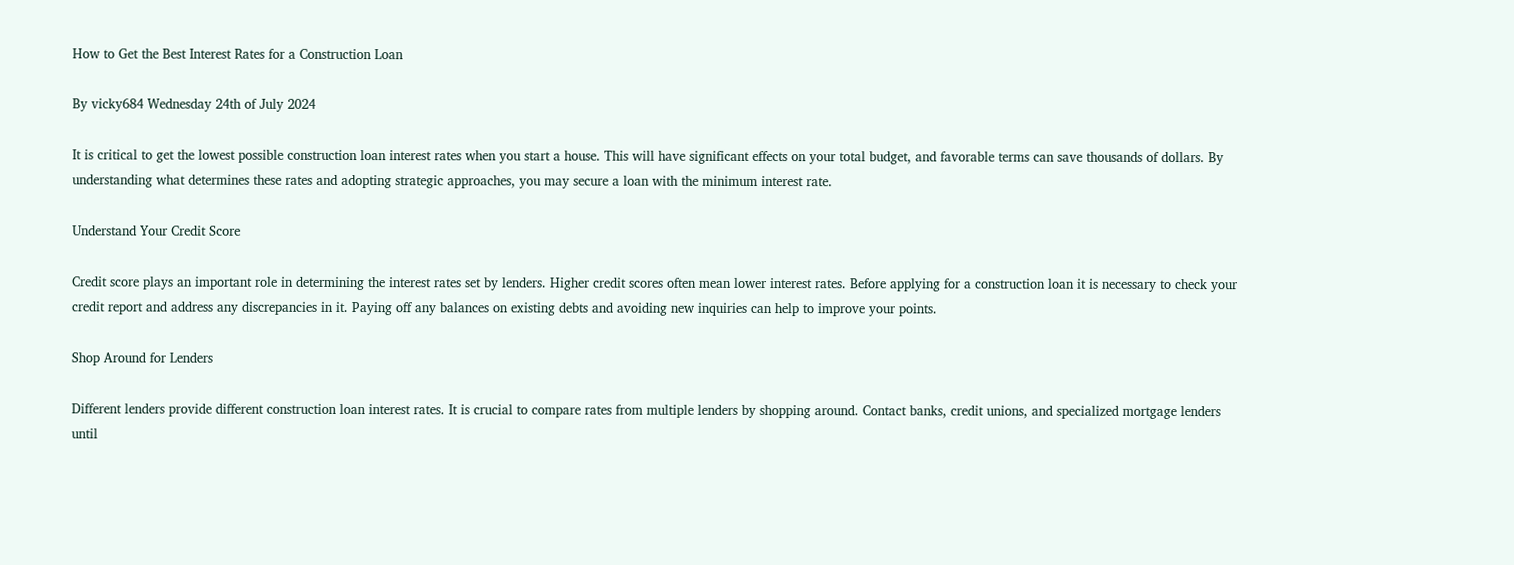How to Get the Best Interest Rates for a Construction Loan

By vicky684 Wednesday 24th of July 2024

It is critical to get the lowest possible construction loan interest rates when you start a house. This will have significant effects on your total budget, and favorable terms can save thousands of dollars. By understanding what determines these rates and adopting strategic approaches, you may secure a loan with the minimum interest rate.

Understand Your Credit Score

Credit score plays an important role in determining the interest rates set by lenders. Higher credit scores often mean lower interest rates. Before applying for a construction loan it is necessary to check your credit report and address any discrepancies in it. Paying off any balances on existing debts and avoiding new inquiries can help to improve your points.

Shop Around for Lenders

Different lenders provide different construction loan interest rates. It is crucial to compare rates from multiple lenders by shopping around. Contact banks, credit unions, and specialized mortgage lenders until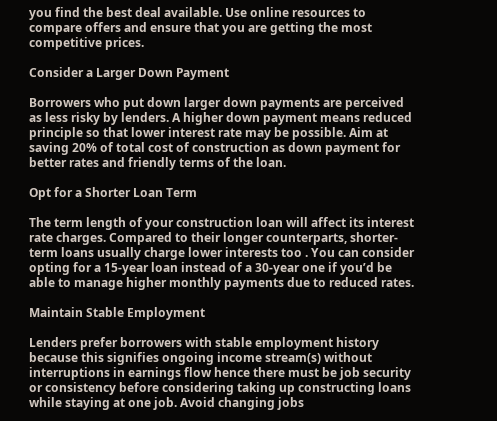you find the best deal available. Use online resources to compare offers and ensure that you are getting the most competitive prices.

Consider a Larger Down Payment

Borrowers who put down larger down payments are perceived as less risky by lenders. A higher down payment means reduced principle so that lower interest rate may be possible. Aim at saving 20% of total cost of construction as down payment for better rates and friendly terms of the loan.

Opt for a Shorter Loan Term

The term length of your construction loan will affect its interest rate charges. Compared to their longer counterparts, shorter-term loans usually charge lower interests too . You can consider opting for a 15-year loan instead of a 30-year one if you’d be able to manage higher monthly payments due to reduced rates.

Maintain Stable Employment

Lenders prefer borrowers with stable employment history because this signifies ongoing income stream(s) without interruptions in earnings flow hence there must be job security or consistency before considering taking up constructing loans while staying at one job. Avoid changing jobs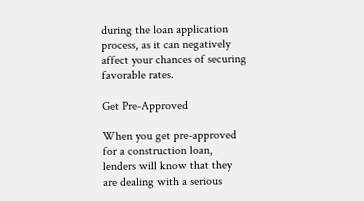during the loan application process, as it can negatively affect your chances of securing favorable rates.

Get Pre-Approved

When you get pre-approved for a construction loan, lenders will know that they are dealing with a serious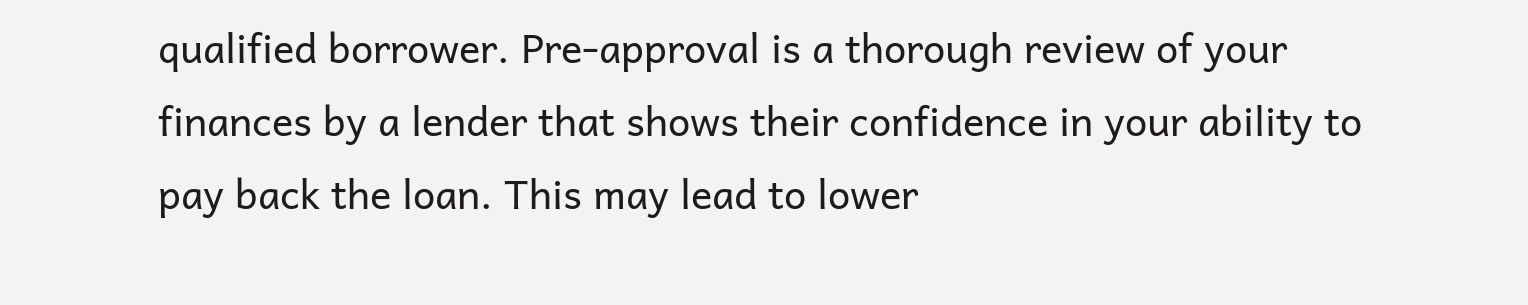qualified borrower. Pre-approval is a thorough review of your finances by a lender that shows their confidence in your ability to pay back the loan. This may lead to lower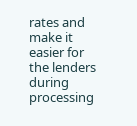rates and make it easier for the lenders during processing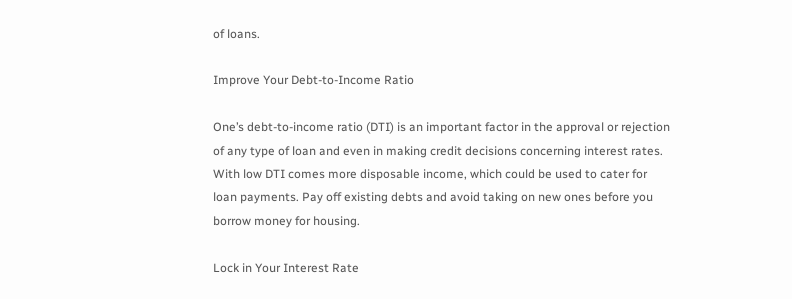of loans.

Improve Your Debt-to-Income Ratio

One’s debt-to-income ratio (DTI) is an important factor in the approval or rejection of any type of loan and even in making credit decisions concerning interest rates. With low DTI comes more disposable income, which could be used to cater for loan payments. Pay off existing debts and avoid taking on new ones before you borrow money for housing.

Lock in Your Interest Rate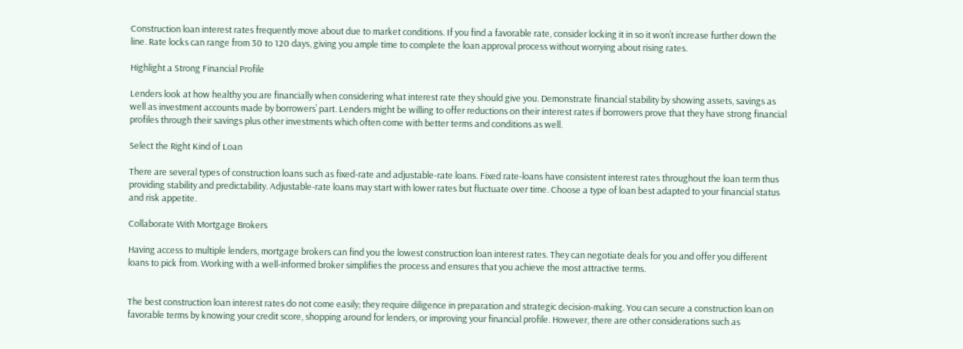Construction loan interest rates frequently move about due to market conditions. If you find a favorable rate, consider locking it in so it won’t increase further down the line. Rate locks can range from 30 to 120 days, giving you ample time to complete the loan approval process without worrying about rising rates.

Highlight a Strong Financial Profile

Lenders look at how healthy you are financially when considering what interest rate they should give you. Demonstrate financial stability by showing assets, savings as well as investment accounts made by borrowers’ part. Lenders might be willing to offer reductions on their interest rates if borrowers prove that they have strong financial profiles through their savings plus other investments which often come with better terms and conditions as well.

Select the Right Kind of Loan

There are several types of construction loans such as fixed-rate and adjustable-rate loans. Fixed rate-loans have consistent interest rates throughout the loan term thus providing stability and predictability. Adjustable-rate loans may start with lower rates but fluctuate over time. Choose a type of loan best adapted to your financial status and risk appetite.

Collaborate With Mortgage Brokers

Having access to multiple lenders, mortgage brokers can find you the lowest construction loan interest rates. They can negotiate deals for you and offer you different loans to pick from. Working with a well-informed broker simplifies the process and ensures that you achieve the most attractive terms.


The best construction loan interest rates do not come easily; they require diligence in preparation and strategic decision-making. You can secure a construction loan on favorable terms by knowing your credit score, shopping around for lenders, or improving your financial profile. However, there are other considerations such as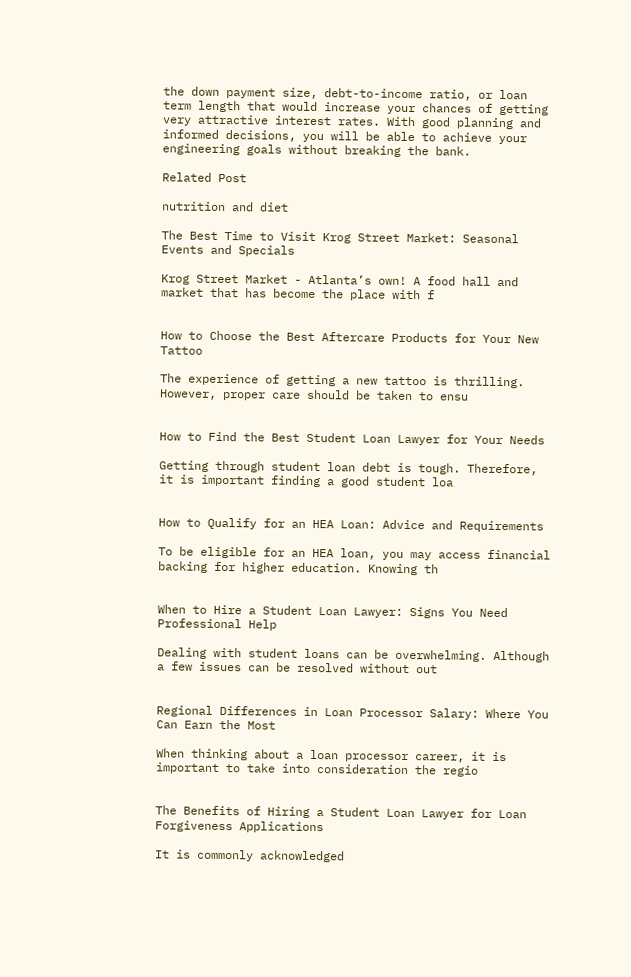the down payment size, debt-to-income ratio, or loan term length that would increase your chances of getting very attractive interest rates. With good planning and informed decisions, you will be able to achieve your engineering goals without breaking the bank.

Related Post

nutrition and diet

The Best Time to Visit Krog Street Market: Seasonal Events and Specials

Krog Street Market - Atlanta’s own! A food hall and market that has become the place with f


How to Choose the Best Aftercare Products for Your New Tattoo

The experience of getting a new tattoo is thrilling. However, proper care should be taken to ensu


How to Find the Best Student Loan Lawyer for Your Needs

Getting through student loan debt is tough. Therefore, it is important finding a good student loa


How to Qualify for an HEA Loan: Advice and Requirements

To be eligible for an HEA loan, you may access financial backing for higher education. Knowing th


When to Hire a Student Loan Lawyer: Signs You Need Professional Help

Dealing with student loans can be overwhelming. Although a few issues can be resolved without out


Regional Differences in Loan Processor Salary: Where You Can Earn the Most

When thinking about a loan processor career, it is important to take into consideration the regio


The Benefits of Hiring a Student Loan Lawyer for Loan Forgiveness Applications

It is commonly acknowledged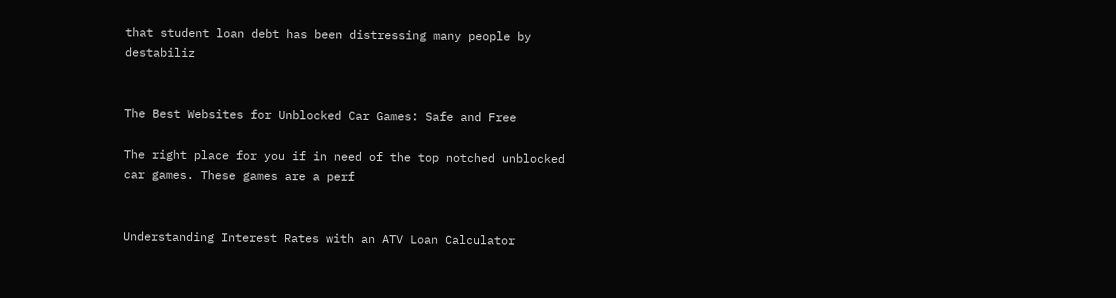that student loan debt has been distressing many people by destabiliz


The Best Websites for Unblocked Car Games: Safe and Free

The right place for you if in need of the top notched unblocked car games. These games are a perf


Understanding Interest Rates with an ATV Loan Calculator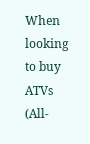When looking to buy ATVs (All-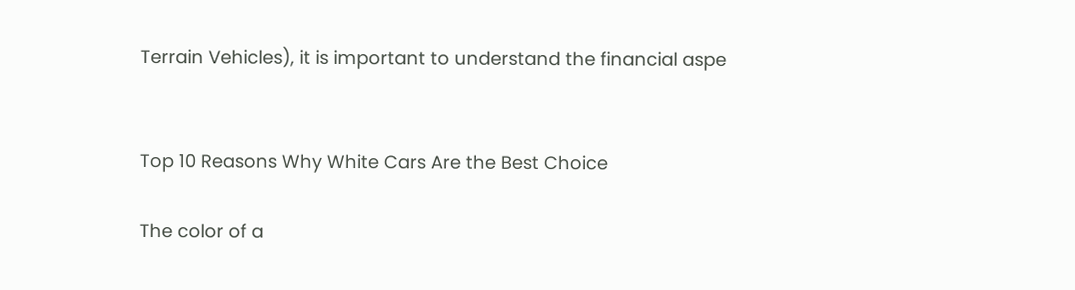Terrain Vehicles), it is important to understand the financial aspe


Top 10 Reasons Why White Cars Are the Best Choice

The color of a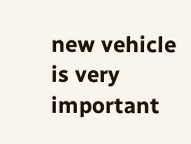new vehicle is very important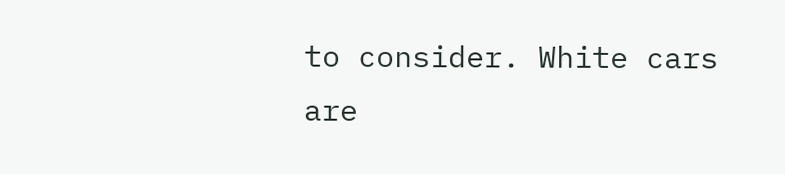to consider. White cars are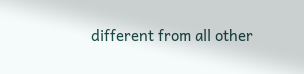different from all other